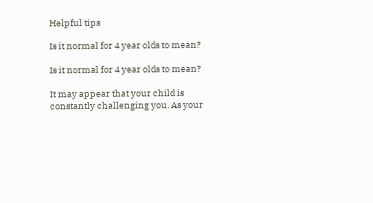Helpful tips

Is it normal for 4 year olds to mean?

Is it normal for 4 year olds to mean?

It may appear that your child is constantly challenging you. As your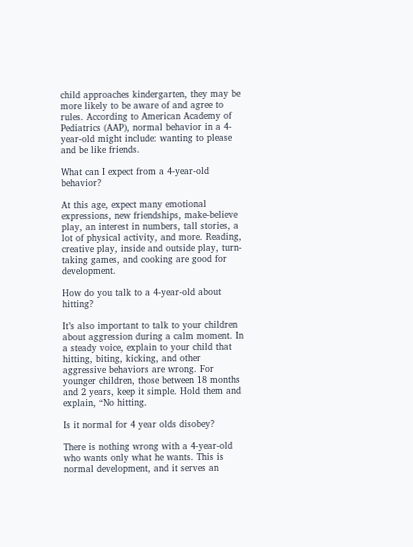child approaches kindergarten, they may be more likely to be aware of and agree to rules. According to American Academy of Pediatrics (AAP), normal behavior in a 4-year-old might include: wanting to please and be like friends.

What can I expect from a 4-year-old behavior?

At this age, expect many emotional expressions, new friendships, make-believe play, an interest in numbers, tall stories, a lot of physical activity, and more. Reading, creative play, inside and outside play, turn-taking games, and cooking are good for development.

How do you talk to a 4-year-old about hitting?

It’s also important to talk to your children about aggression during a calm moment. In a steady voice, explain to your child that hitting, biting, kicking, and other aggressive behaviors are wrong. For younger children, those between 18 months and 2 years, keep it simple. Hold them and explain, “No hitting.

Is it normal for 4 year olds disobey?

There is nothing wrong with a 4-year-old who wants only what he wants. This is normal development, and it serves an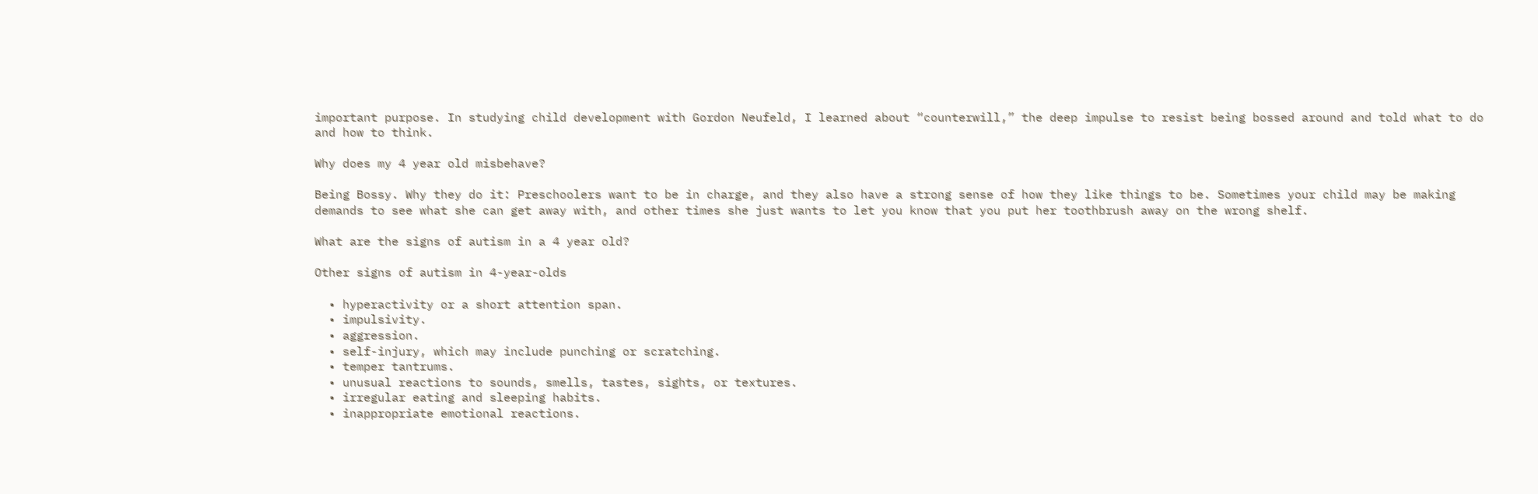important purpose. In studying child development with Gordon Neufeld, I learned about “counterwill,” the deep impulse to resist being bossed around and told what to do and how to think.

Why does my 4 year old misbehave?

Being Bossy. Why they do it: Preschoolers want to be in charge, and they also have a strong sense of how they like things to be. Sometimes your child may be making demands to see what she can get away with, and other times she just wants to let you know that you put her toothbrush away on the wrong shelf.

What are the signs of autism in a 4 year old?

Other signs of autism in 4-year-olds

  • hyperactivity or a short attention span.
  • impulsivity.
  • aggression.
  • self-injury, which may include punching or scratching.
  • temper tantrums.
  • unusual reactions to sounds, smells, tastes, sights, or textures.
  • irregular eating and sleeping habits.
  • inappropriate emotional reactions.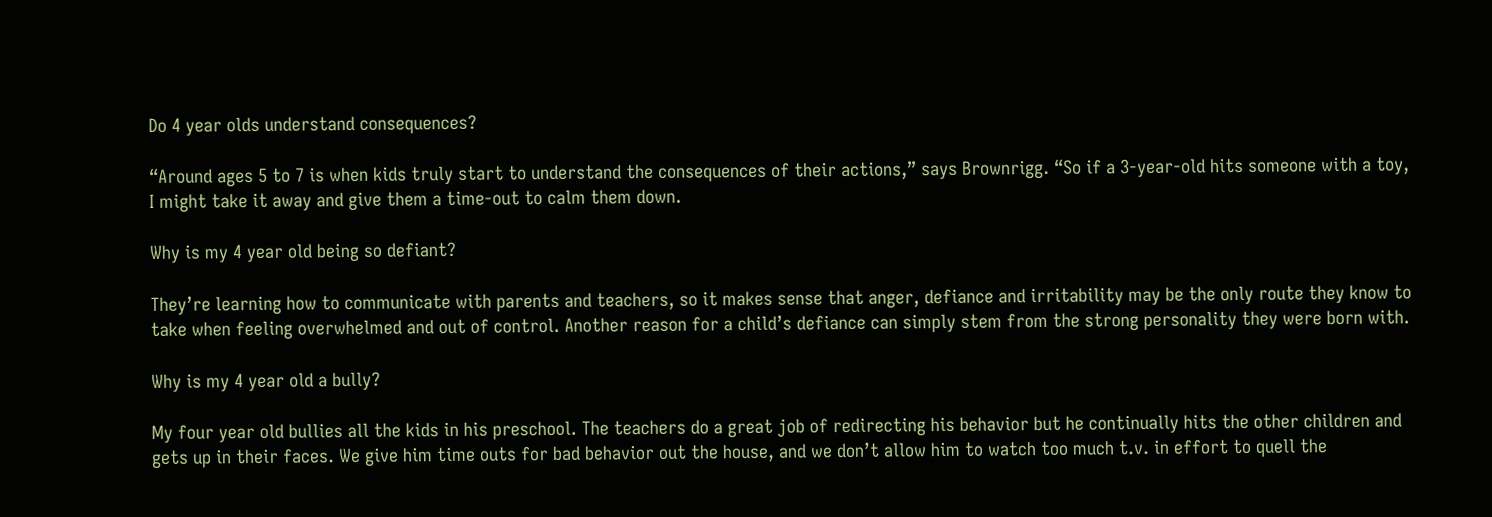Do 4 year olds understand consequences?

“Around ages 5 to 7 is when kids truly start to understand the consequences of their actions,” says Brownrigg. “So if a 3-year-old hits someone with a toy, I might take it away and give them a time-out to calm them down.

Why is my 4 year old being so defiant?

They’re learning how to communicate with parents and teachers, so it makes sense that anger, defiance and irritability may be the only route they know to take when feeling overwhelmed and out of control. Another reason for a child’s defiance can simply stem from the strong personality they were born with.

Why is my 4 year old a bully?

My four year old bullies all the kids in his preschool. The teachers do a great job of redirecting his behavior but he continually hits the other children and gets up in their faces. We give him time outs for bad behavior out the house, and we don’t allow him to watch too much t.v. in effort to quell the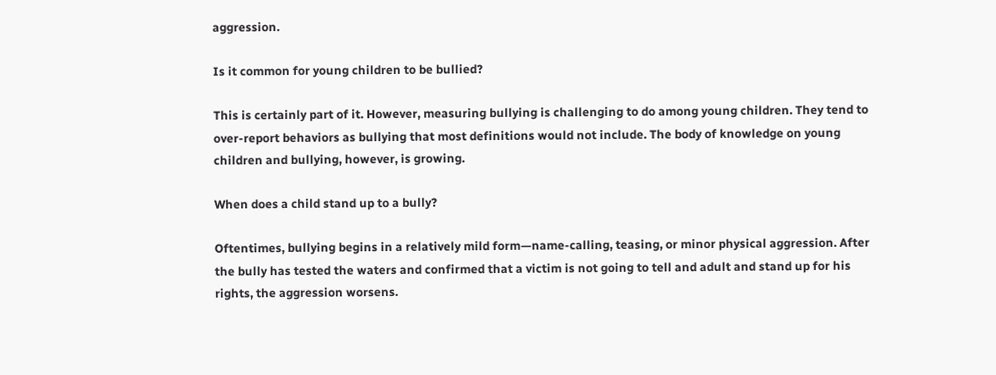aggression.

Is it common for young children to be bullied?

This is certainly part of it. However, measuring bullying is challenging to do among young children. They tend to over-report behaviors as bullying that most definitions would not include. The body of knowledge on young children and bullying, however, is growing.

When does a child stand up to a bully?

Oftentimes, bullying begins in a relatively mild form—name-calling, teasing, or minor physical aggression. After the bully has tested the waters and confirmed that a victim is not going to tell and adult and stand up for his rights, the aggression worsens.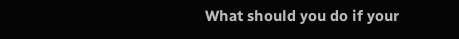What should you do if your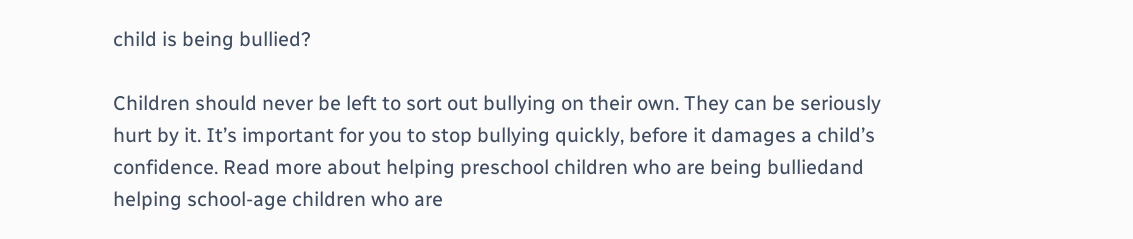child is being bullied?

Children should never be left to sort out bullying on their own. They can be seriously hurt by it. It’s important for you to stop bullying quickly, before it damages a child’s confidence. Read more about helping preschool children who are being bulliedand helping school-age children who are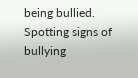being bullied. Spotting signs of bullying